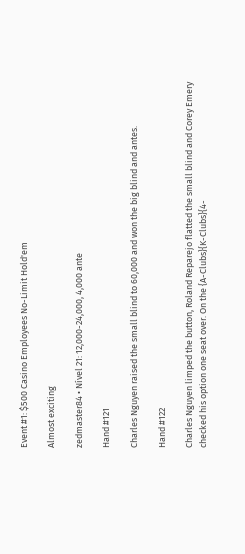Event #1: $500 Casino Employees No-Limit Hold'em

Almost exciting

zedmaster84 • Nível 21: 12,000-24,000, 4,000 ante

Hand #121

Charles Nguyen raised the small blind to 60,000 and won the big blind and antes.

Hand #122

Charles Nguyen limped the button, Roland Reparejo flatted the small blind and Corey Emery checked his option one seat over. On the {A-Clubs}{K-Clubs}{4-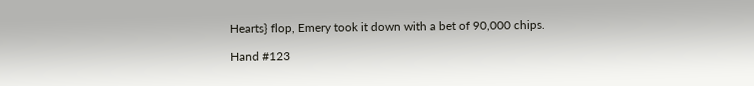Hearts} flop, Emery took it down with a bet of 90,000 chips.

Hand #123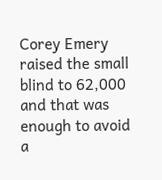Corey Emery raised the small blind to 62,000 and that was enough to avoid a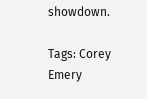showdown.

Tags: Corey Emery